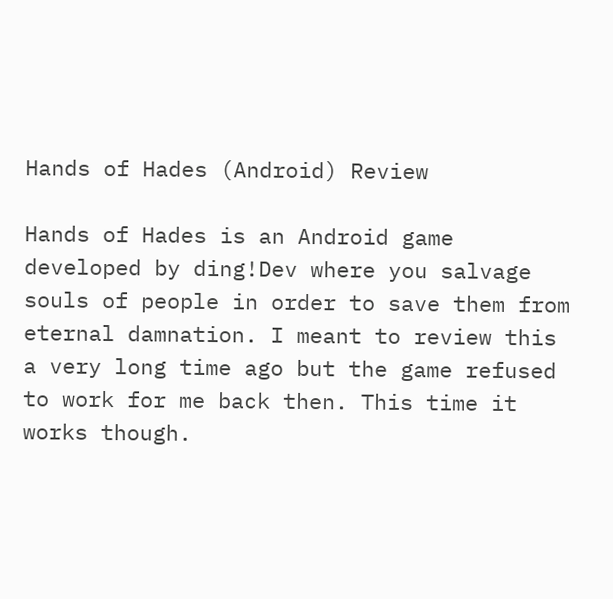Hands of Hades (Android) Review

Hands of Hades is an Android game developed by ding!Dev where you salvage souls of people in order to save them from eternal damnation. I meant to review this a very long time ago but the game refused to work for me back then. This time it works though.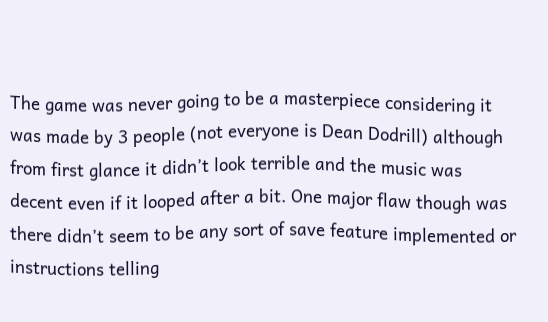The game was never going to be a masterpiece considering it was made by 3 people (not everyone is Dean Dodrill) although from first glance it didn’t look terrible and the music was decent even if it looped after a bit. One major flaw though was there didn’t seem to be any sort of save feature implemented or instructions telling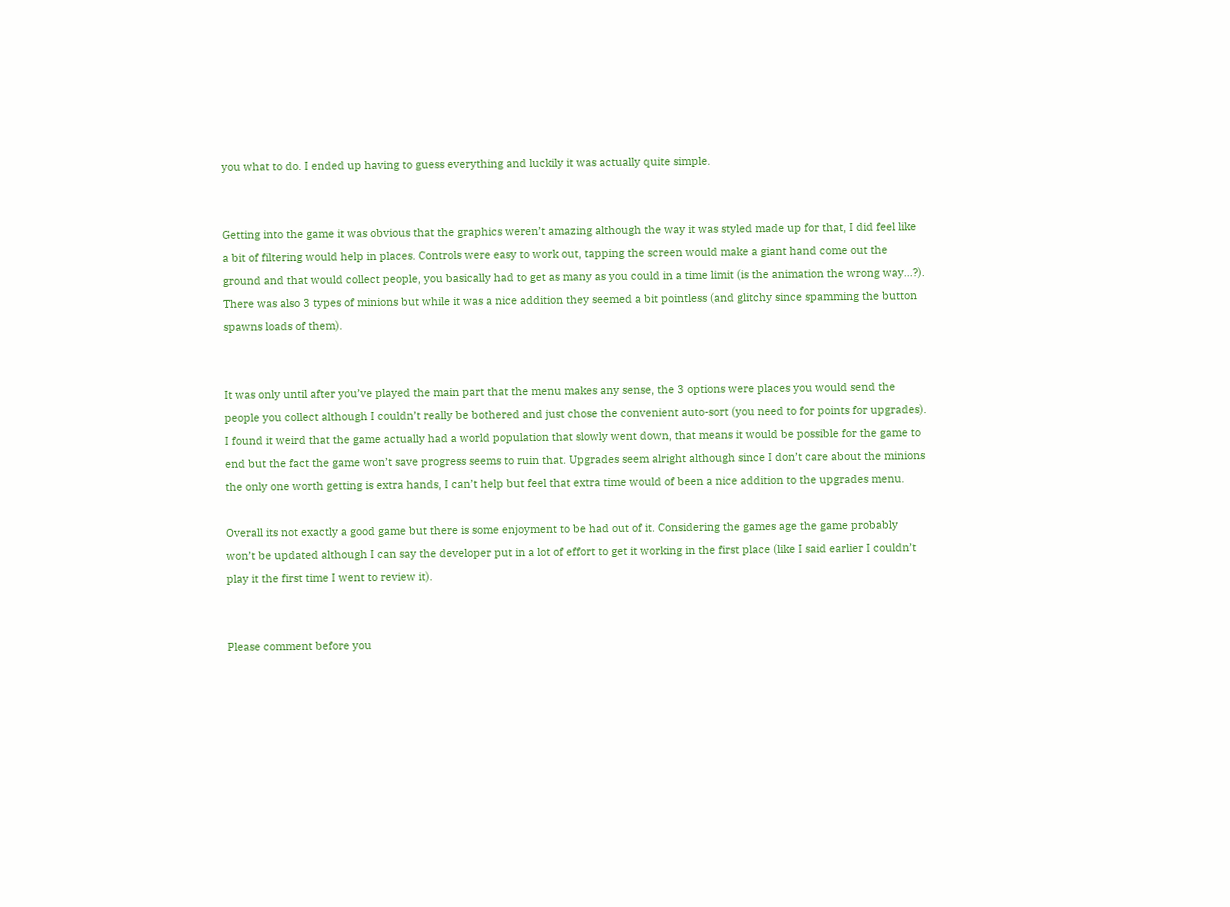you what to do. I ended up having to guess everything and luckily it was actually quite simple.


Getting into the game it was obvious that the graphics weren’t amazing although the way it was styled made up for that, I did feel like a bit of filtering would help in places. Controls were easy to work out, tapping the screen would make a giant hand come out the ground and that would collect people, you basically had to get as many as you could in a time limit (is the animation the wrong way…?). There was also 3 types of minions but while it was a nice addition they seemed a bit pointless (and glitchy since spamming the button spawns loads of them).


It was only until after you’ve played the main part that the menu makes any sense, the 3 options were places you would send the people you collect although I couldn’t really be bothered and just chose the convenient auto-sort (you need to for points for upgrades). I found it weird that the game actually had a world population that slowly went down, that means it would be possible for the game to end but the fact the game won’t save progress seems to ruin that. Upgrades seem alright although since I don’t care about the minions the only one worth getting is extra hands, I can’t help but feel that extra time would of been a nice addition to the upgrades menu.

Overall its not exactly a good game but there is some enjoyment to be had out of it. Considering the games age the game probably won’t be updated although I can say the developer put in a lot of effort to get it working in the first place (like I said earlier I couldn’t play it the first time I went to review it).


Please comment before you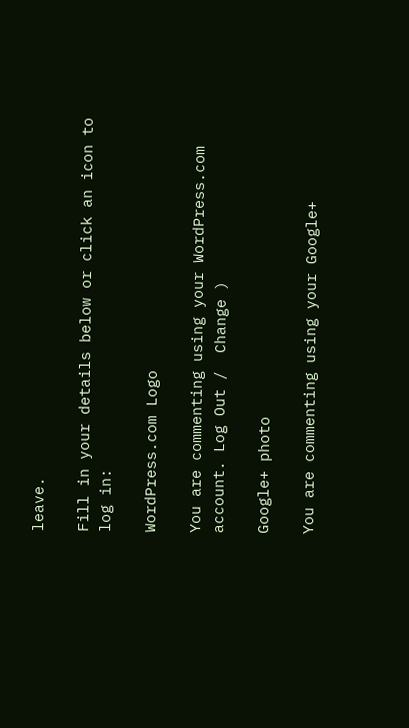leave.

Fill in your details below or click an icon to log in:

WordPress.com Logo

You are commenting using your WordPress.com account. Log Out /  Change )

Google+ photo

You are commenting using your Google+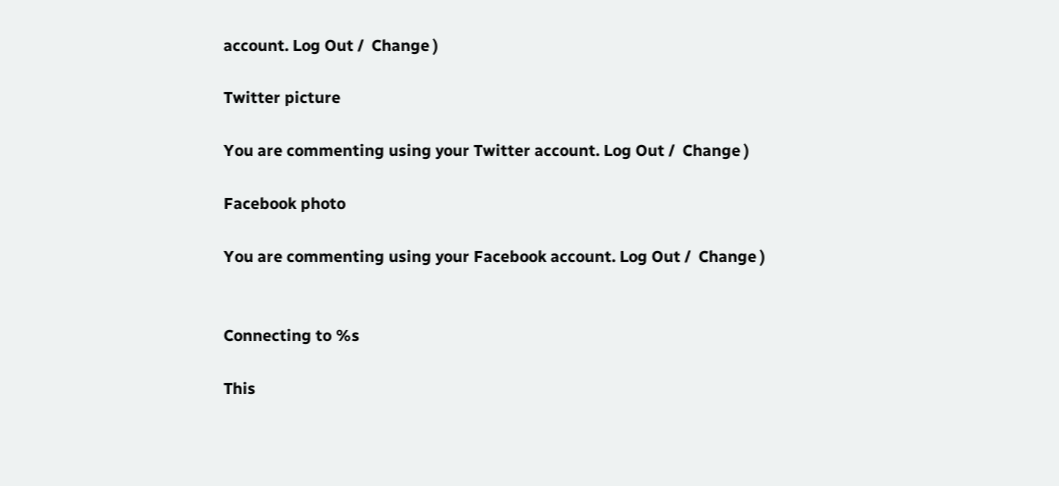account. Log Out /  Change )

Twitter picture

You are commenting using your Twitter account. Log Out /  Change )

Facebook photo

You are commenting using your Facebook account. Log Out /  Change )


Connecting to %s

This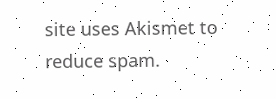site uses Akismet to reduce spam.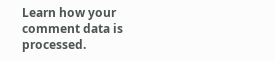Learn how your comment data is processed.